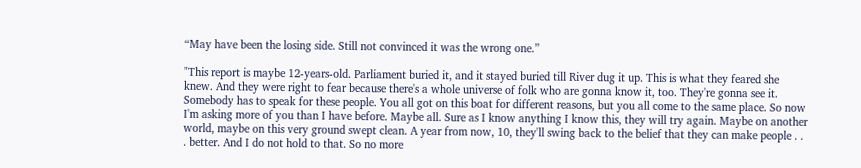“May have been the losing side. Still not convinced it was the wrong one.”

"This report is maybe 12-years-old. Parliament buried it, and it stayed buried till River dug it up. This is what they feared she knew. And they were right to fear because there's a whole universe of folk who are gonna know it, too. They're gonna see it. Somebody has to speak for these people. You all got on this boat for different reasons, but you all come to the same place. So now I'm asking more of you than I have before. Maybe all. Sure as I know anything I know this, they will try again. Maybe on another world, maybe on this very ground swept clean. A year from now, 10, they'll swing back to the belief that they can make people . . . better. And I do not hold to that. So no more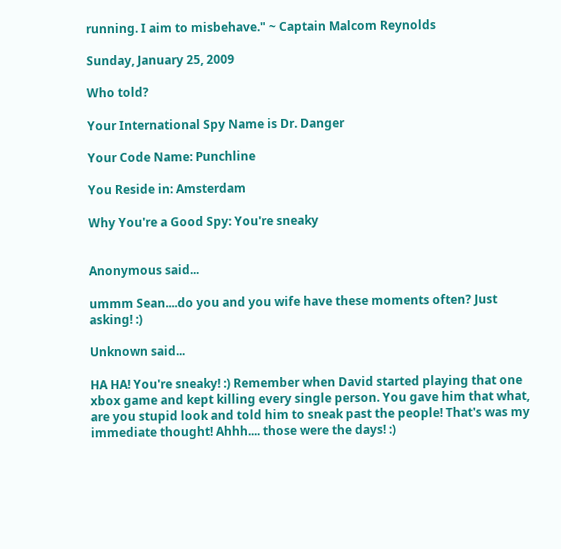running. I aim to misbehave." ~ Captain Malcom Reynolds

Sunday, January 25, 2009

Who told?

Your International Spy Name is Dr. Danger

Your Code Name: Punchline

You Reside in: Amsterdam

Why You're a Good Spy: You're sneaky


Anonymous said...

ummm Sean....do you and you wife have these moments often? Just asking! :)

Unknown said...

HA HA! You're sneaky! :) Remember when David started playing that one xbox game and kept killing every single person. You gave him that what, are you stupid look and told him to sneak past the people! That's was my immediate thought! Ahhh.... those were the days! :)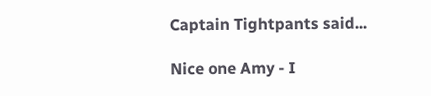Captain Tightpants said...

Nice one Amy - I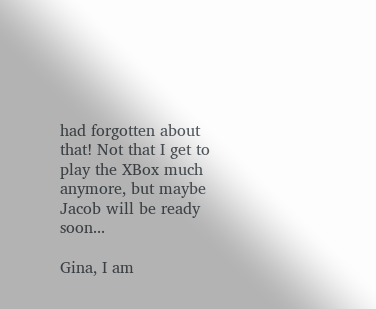had forgotten about that! Not that I get to play the XBox much anymore, but maybe Jacob will be ready soon...

Gina, I am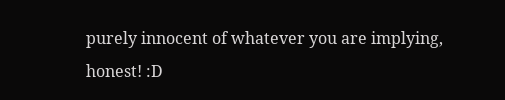purely innocent of whatever you are implying, honest! :D